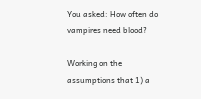You asked: How often do vampires need blood?

Working on the assumptions that 1) a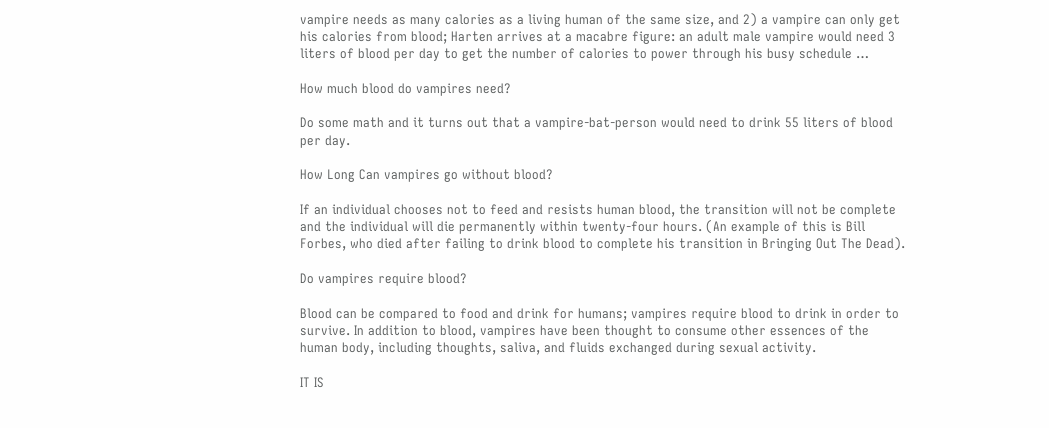vampire needs as many calories as a living human of the same size, and 2) a vampire can only get his calories from blood; Harten arrives at a macabre figure: an adult male vampire would need 3 liters of blood per day to get the number of calories to power through his busy schedule …

How much blood do vampires need?

Do some math and it turns out that a vampire-bat-person would need to drink 55 liters of blood per day.

How Long Can vampires go without blood?

If an individual chooses not to feed and resists human blood, the transition will not be complete and the individual will die permanently within twenty-four hours. (An example of this is Bill Forbes, who died after failing to drink blood to complete his transition in Bringing Out The Dead).

Do vampires require blood?

Blood can be compared to food and drink for humans; vampires require blood to drink in order to survive. In addition to blood, vampires have been thought to consume other essences of the human body, including thoughts, saliva, and fluids exchanged during sexual activity.

IT IS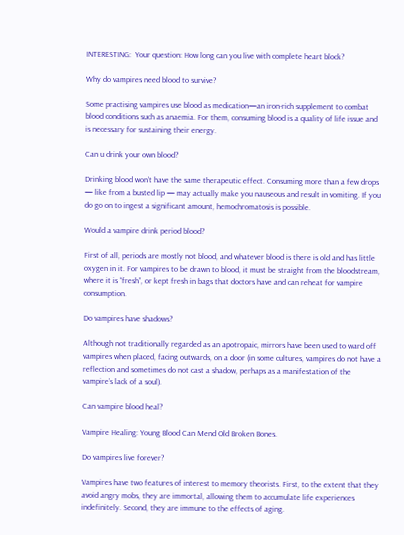INTERESTING:  Your question: How long can you live with complete heart block?

Why do vampires need blood to survive?

Some practising vampires use blood as medication—an iron-rich supplement to combat blood conditions such as anaemia. For them, consuming blood is a quality of life issue and is necessary for sustaining their energy.

Can u drink your own blood?

Drinking blood won’t have the same therapeutic effect. Consuming more than a few drops — like from a busted lip — may actually make you nauseous and result in vomiting. If you do go on to ingest a significant amount, hemochromatosis is possible.

Would a vampire drink period blood?

First of all, periods are mostly not blood, and whatever blood is there is old and has little oxygen in it. For vampires to be drawn to blood, it must be straight from the bloodstream, where it is “fresh”, or kept fresh in bags that doctors have and can reheat for vampire consumption.

Do vampires have shadows?

Although not traditionally regarded as an apotropaic, mirrors have been used to ward off vampires when placed, facing outwards, on a door (in some cultures, vampires do not have a reflection and sometimes do not cast a shadow, perhaps as a manifestation of the vampire’s lack of a soul).

Can vampire blood heal?

Vampire Healing: Young Blood Can Mend Old Broken Bones.

Do vampires live forever?

Vampires have two features of interest to memory theorists. First, to the extent that they avoid angry mobs, they are immortal, allowing them to accumulate life experiences indefinitely. Second, they are immune to the effects of aging.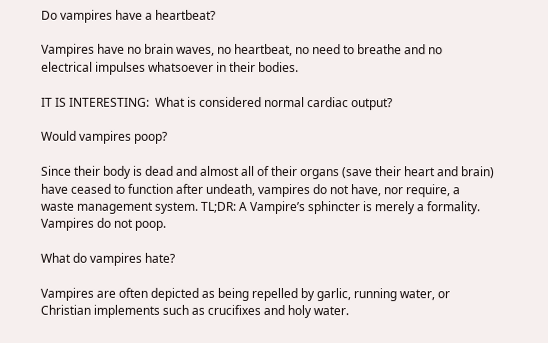Do vampires have a heartbeat?

Vampires have no brain waves, no heartbeat, no need to breathe and no electrical impulses whatsoever in their bodies.

IT IS INTERESTING:  What is considered normal cardiac output?

Would vampires poop?

Since their body is dead and almost all of their organs (save their heart and brain) have ceased to function after undeath, vampires do not have, nor require, a waste management system. TL;DR: A Vampire’s sphincter is merely a formality. Vampires do not poop.

What do vampires hate?

Vampires are often depicted as being repelled by garlic, running water, or Christian implements such as crucifixes and holy water.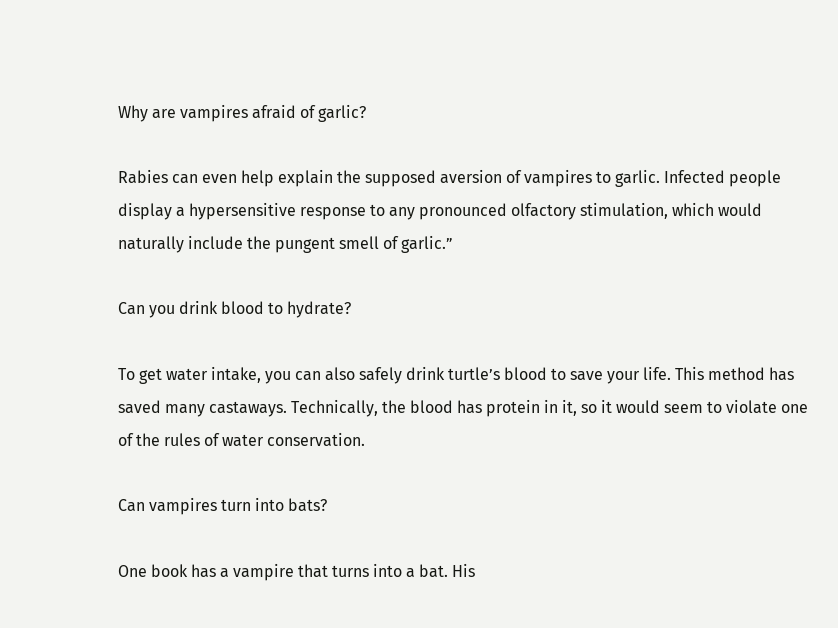Why are vampires afraid of garlic?

Rabies can even help explain the supposed aversion of vampires to garlic. Infected people display a hypersensitive response to any pronounced olfactory stimulation, which would naturally include the pungent smell of garlic.”

Can you drink blood to hydrate?

To get water intake, you can also safely drink turtle’s blood to save your life. This method has saved many castaways. Technically, the blood has protein in it, so it would seem to violate one of the rules of water conservation.

Can vampires turn into bats?

One book has a vampire that turns into a bat. His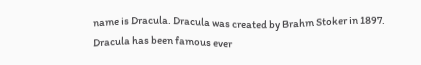name is Dracula. Dracula was created by Brahm Stoker in 1897. Dracula has been famous ever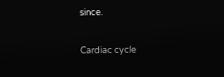since.

Cardiac cycle